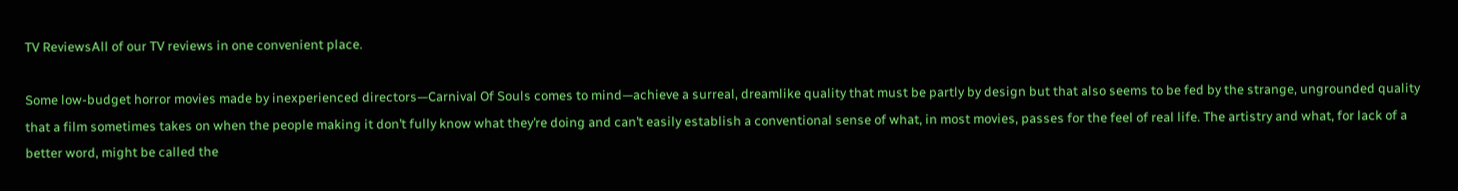TV ReviewsAll of our TV reviews in one convenient place.

Some low-budget horror movies made by inexperienced directors—Carnival Of Souls comes to mind—achieve a surreal, dreamlike quality that must be partly by design but that also seems to be fed by the strange, ungrounded quality that a film sometimes takes on when the people making it don’t fully know what they’re doing and can’t easily establish a conventional sense of what, in most movies, passes for the feel of real life. The artistry and what, for lack of a better word, might be called the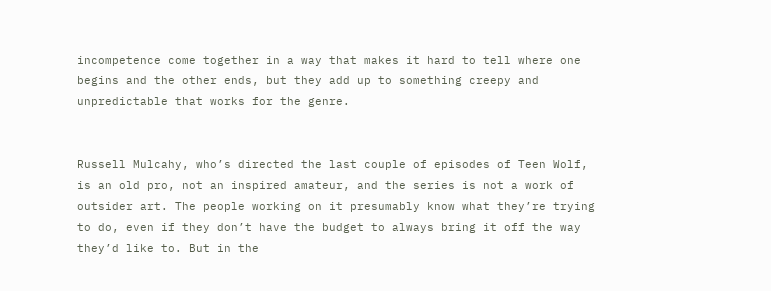incompetence come together in a way that makes it hard to tell where one begins and the other ends, but they add up to something creepy and unpredictable that works for the genre.


Russell Mulcahy, who’s directed the last couple of episodes of Teen Wolf, is an old pro, not an inspired amateur, and the series is not a work of outsider art. The people working on it presumably know what they’re trying to do, even if they don’t have the budget to always bring it off the way they’d like to. But in the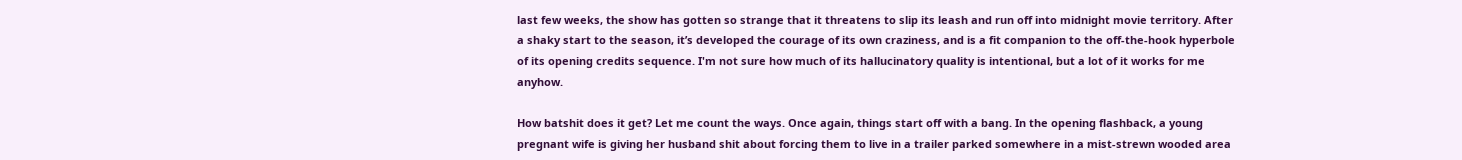last few weeks, the show has gotten so strange that it threatens to slip its leash and run off into midnight movie territory. After a shaky start to the season, it’s developed the courage of its own craziness, and is a fit companion to the off-the-hook hyperbole of its opening credits sequence. I'm not sure how much of its hallucinatory quality is intentional, but a lot of it works for me anyhow.

How batshit does it get? Let me count the ways. Once again, things start off with a bang. In the opening flashback, a young pregnant wife is giving her husband shit about forcing them to live in a trailer parked somewhere in a mist-strewn wooded area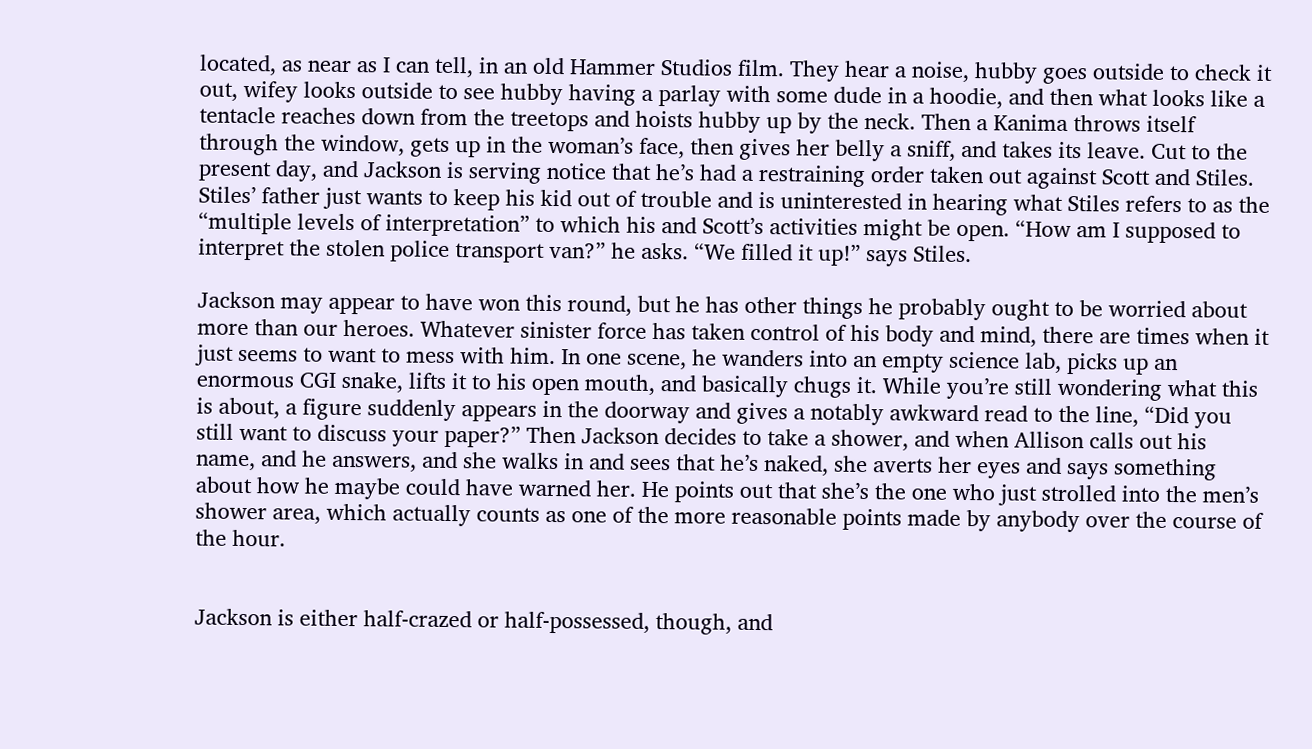located, as near as I can tell, in an old Hammer Studios film. They hear a noise, hubby goes outside to check it out, wifey looks outside to see hubby having a parlay with some dude in a hoodie, and then what looks like a tentacle reaches down from the treetops and hoists hubby up by the neck. Then a Kanima throws itself through the window, gets up in the woman’s face, then gives her belly a sniff, and takes its leave. Cut to the present day, and Jackson is serving notice that he’s had a restraining order taken out against Scott and Stiles. Stiles’ father just wants to keep his kid out of trouble and is uninterested in hearing what Stiles refers to as the “multiple levels of interpretation” to which his and Scott’s activities might be open. “How am I supposed to interpret the stolen police transport van?” he asks. “We filled it up!” says Stiles.

Jackson may appear to have won this round, but he has other things he probably ought to be worried about more than our heroes. Whatever sinister force has taken control of his body and mind, there are times when it just seems to want to mess with him. In one scene, he wanders into an empty science lab, picks up an enormous CGI snake, lifts it to his open mouth, and basically chugs it. While you’re still wondering what this is about, a figure suddenly appears in the doorway and gives a notably awkward read to the line, “Did you still want to discuss your paper?” Then Jackson decides to take a shower, and when Allison calls out his name, and he answers, and she walks in and sees that he’s naked, she averts her eyes and says something about how he maybe could have warned her. He points out that she’s the one who just strolled into the men’s shower area, which actually counts as one of the more reasonable points made by anybody over the course of the hour.


Jackson is either half-crazed or half-possessed, though, and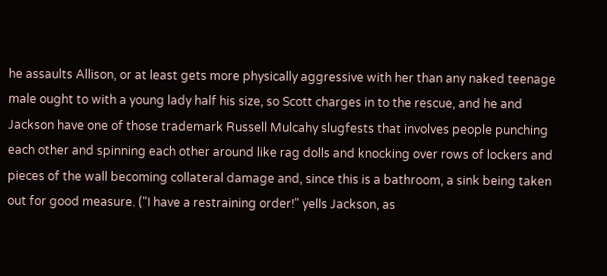he assaults Allison, or at least gets more physically aggressive with her than any naked teenage male ought to with a young lady half his size, so Scott charges in to the rescue, and he and Jackson have one of those trademark Russell Mulcahy slugfests that involves people punching each other and spinning each other around like rag dolls and knocking over rows of lockers and pieces of the wall becoming collateral damage and, since this is a bathroom, a sink being taken out for good measure. ("I have a restraining order!" yells Jackson, as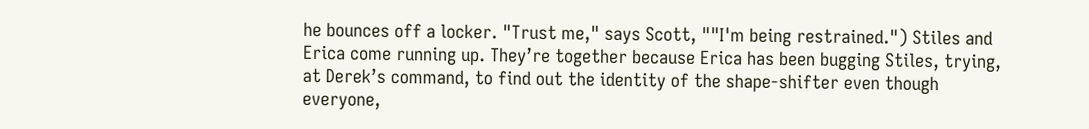he bounces off a locker. "Trust me," says Scott, ""I'm being restrained.") Stiles and Erica come running up. They’re together because Erica has been bugging Stiles, trying, at Derek’s command, to find out the identity of the shape-shifter even though everyone,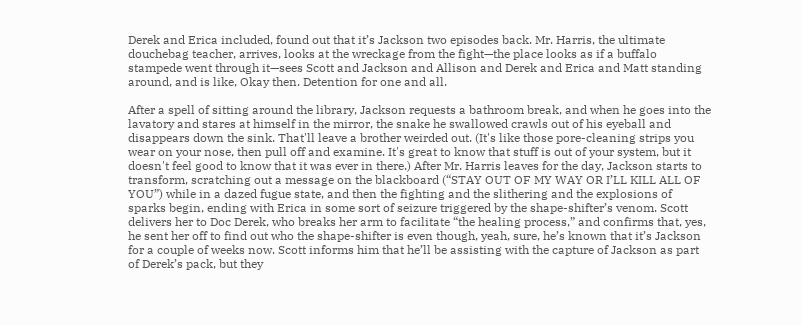Derek and Erica included, found out that it’s Jackson two episodes back. Mr. Harris, the ultimate douchebag teacher, arrives, looks at the wreckage from the fight—the place looks as if a buffalo stampede went through it—sees Scott and Jackson and Allison and Derek and Erica and Matt standing around, and is like, Okay then. Detention for one and all.

After a spell of sitting around the library, Jackson requests a bathroom break, and when he goes into the lavatory and stares at himself in the mirror, the snake he swallowed crawls out of his eyeball and disappears down the sink. That'll leave a brother weirded out. (It's like those pore-cleaning strips you wear on your nose, then pull off and examine. It's great to know that stuff is out of your system, but it doesn't feel good to know that it was ever in there.) After Mr. Harris leaves for the day, Jackson starts to transform, scratching out a message on the blackboard (“STAY OUT OF MY WAY OR I’LL KILL ALL OF YOU”) while in a dazed fugue state, and then the fighting and the slithering and the explosions of sparks begin, ending with Erica in some sort of seizure triggered by the shape-shifter’s venom. Scott delivers her to Doc Derek, who breaks her arm to facilitate “the healing process,” and confirms that, yes, he sent her off to find out who the shape-shifter is even though, yeah, sure, he’s known that it’s Jackson for a couple of weeks now. Scott informs him that he’ll be assisting with the capture of Jackson as part of Derek’s pack, but they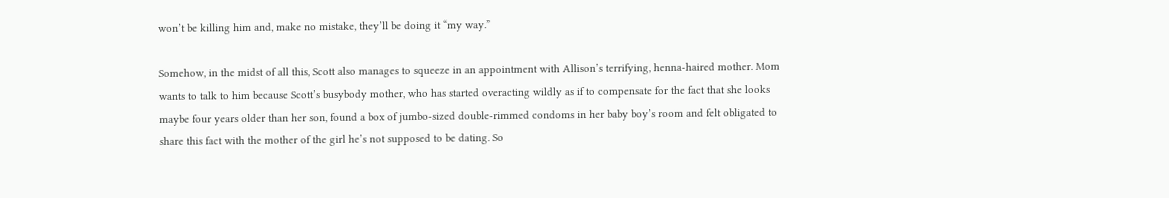won’t be killing him and, make no mistake, they’ll be doing it “my way.”

Somehow, in the midst of all this, Scott also manages to squeeze in an appointment with Allison’s terrifying, henna-haired mother. Mom wants to talk to him because Scott’s busybody mother, who has started overacting wildly as if to compensate for the fact that she looks maybe four years older than her son, found a box of jumbo-sized double-rimmed condoms in her baby boy’s room and felt obligated to share this fact with the mother of the girl he’s not supposed to be dating. So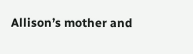Allison’s mother and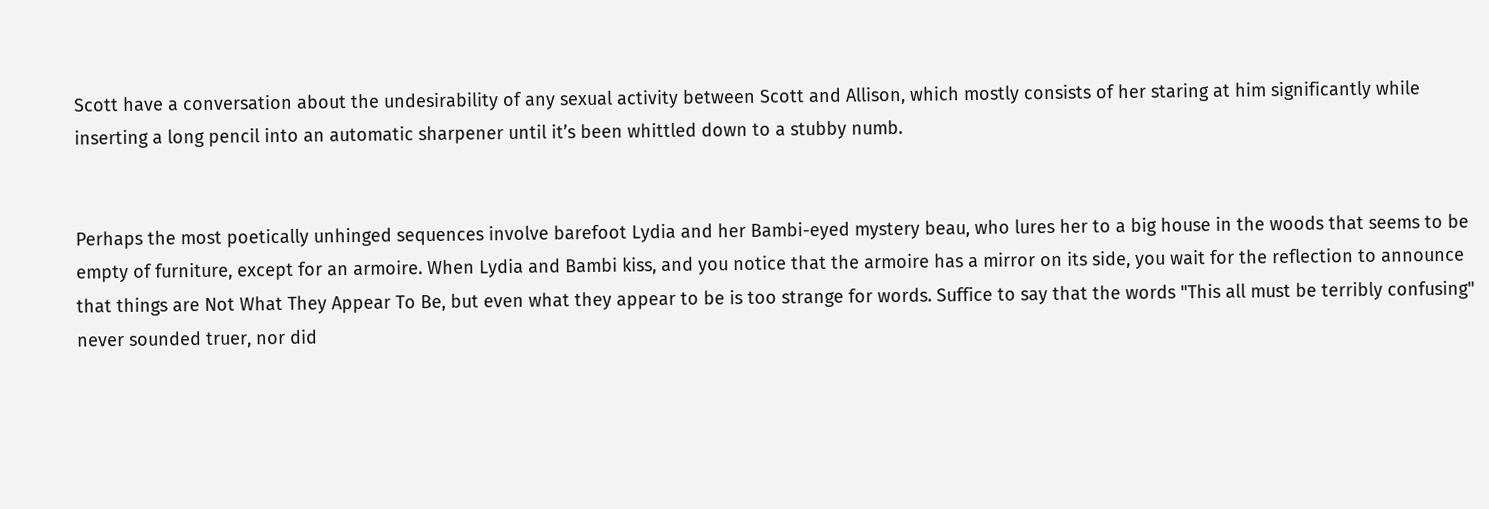Scott have a conversation about the undesirability of any sexual activity between Scott and Allison, which mostly consists of her staring at him significantly while inserting a long pencil into an automatic sharpener until it’s been whittled down to a stubby numb.


Perhaps the most poetically unhinged sequences involve barefoot Lydia and her Bambi-eyed mystery beau, who lures her to a big house in the woods that seems to be empty of furniture, except for an armoire. When Lydia and Bambi kiss, and you notice that the armoire has a mirror on its side, you wait for the reflection to announce that things are Not What They Appear To Be, but even what they appear to be is too strange for words. Suffice to say that the words "This all must be terribly confusing" never sounded truer, nor did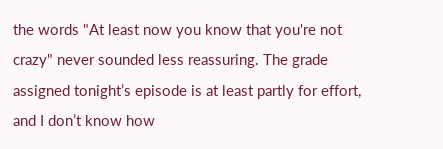the words "At least now you know that you're not crazy" never sounded less reassuring. The grade assigned tonight’s episode is at least partly for effort, and I don’t know how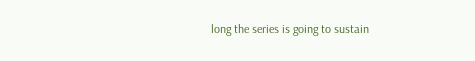long the series is going to sustain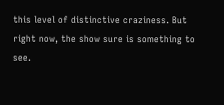this level of distinctive craziness. But right now, the show sure is something to see.